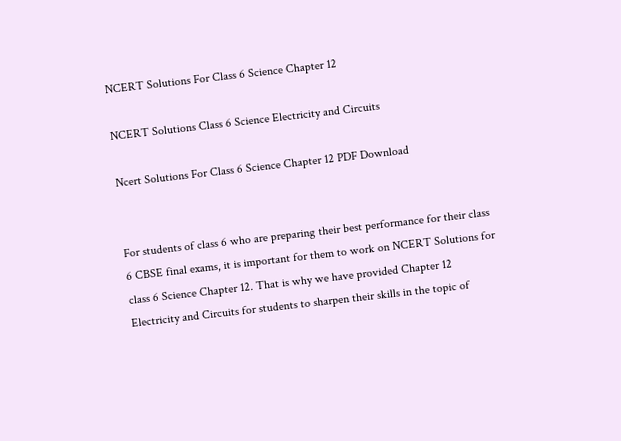NCERT Solutions For Class 6 Science Chapter 12

NCERT Solutions Class 6 Science Electricity and Circuits

Ncert Solutions For Class 6 Science Chapter 12 PDF Download


For students of class 6 who are preparing their best performance for their class 6 CBSE final exams, it is important for them to work on NCERT Solutions for class 6 Science Chapter 12. That is why we have provided Chapter 12 Electricity and Circuits for students to sharpen their skills in the topic of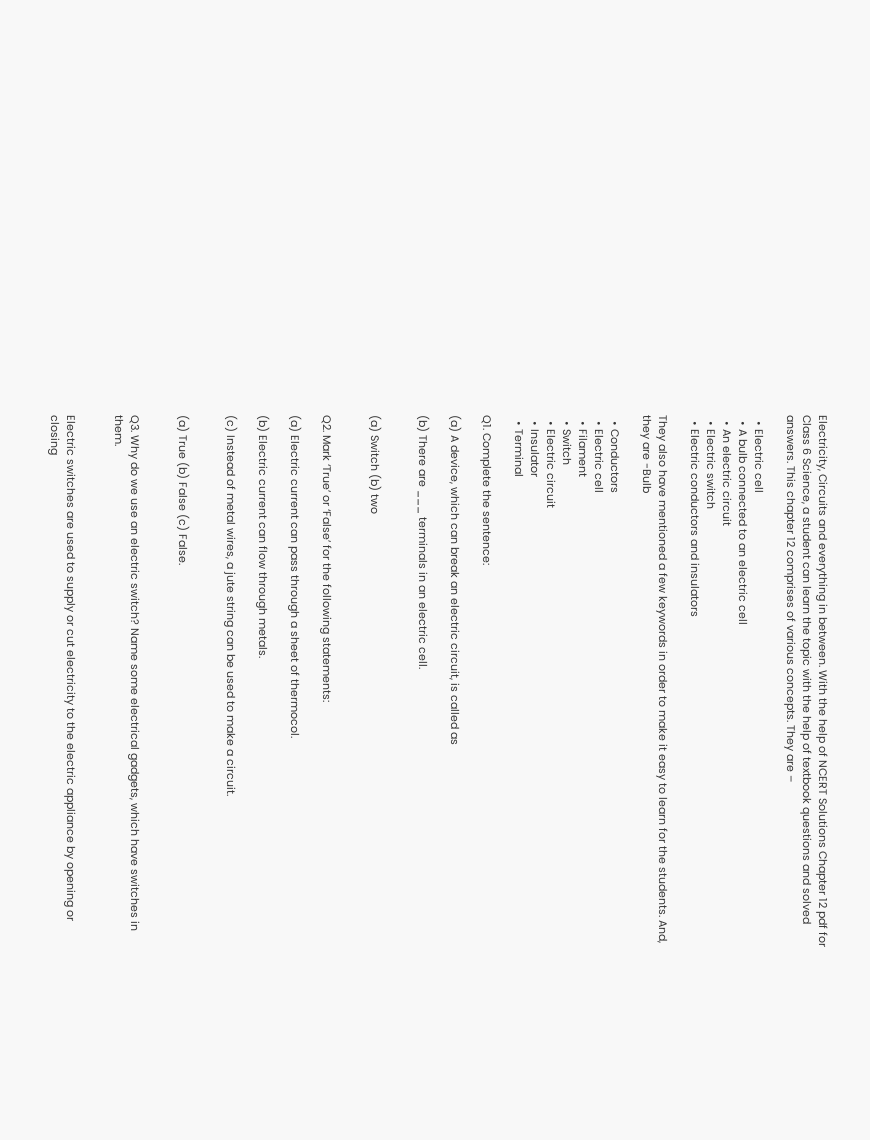Electricity, Circuits and everything in between. With the help of NCERT Solutions Chapter 12 pdf for Class 6 Science, a student can learn the topic with the help of textbook questions and solved answers. This chapter 12 comprises of various concepts. They are –

  • Electric cell
  • A bulb connected to an electric cell
  • An electric circuit
  • Electric switch
  • Electric conductors and insulators

They also have mentioned a few keywords in order to make it easy to learn for the students. And, they are -Bulb

  • Conductors
  • Electric cell
  • Filament
  • Switch
  • Electric circuit
  • Insulator
  • Terminal

Q1. Complete the sentence:

(a) A device, which can break an electric circuit, is called as

(b) There are ___ terminals in an electric cell.


(a) Switch (b) two


Q2. Mark ‘True’ or ‘False’ for the following statements:

(a) Electric current can pass through a sheet of thermocol.

(b) Electric current can flow through metals.

(c) Instead of metal wires, a jute string can be used to make a circuit.


(a) True (b) False (c) False.


Q3. Why do we use an electric switch? Name some electrical gadgets, which have switches in them.


Electric switches are used to supply or cut electricity to the electric appliance by opening or closing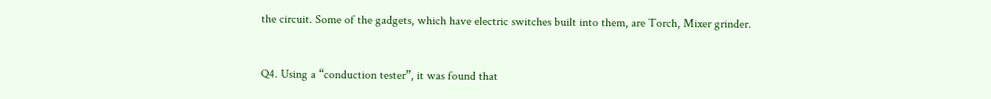the circuit. Some of the gadgets, which have electric switches built into them, are Torch, Mixer grinder.


Q4. Using a “conduction tester”, it was found that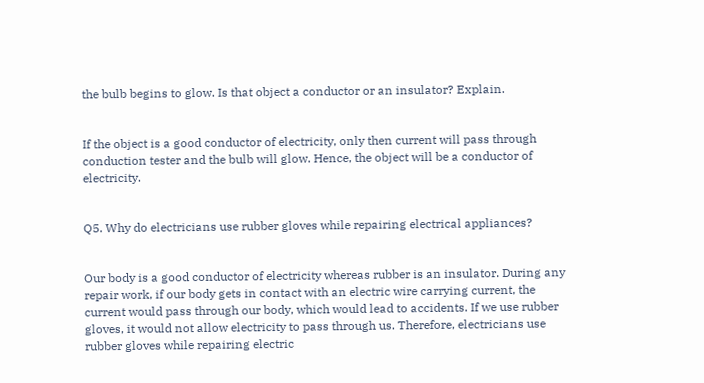the bulb begins to glow. Is that object a conductor or an insulator? Explain.


If the object is a good conductor of electricity, only then current will pass through conduction tester and the bulb will glow. Hence, the object will be a conductor of electricity.


Q5. Why do electricians use rubber gloves while repairing electrical appliances?


Our body is a good conductor of electricity whereas rubber is an insulator. During any repair work, if our body gets in contact with an electric wire carrying current, the current would pass through our body, which would lead to accidents. If we use rubber gloves, it would not allow electricity to pass through us. Therefore, electricians use rubber gloves while repairing electric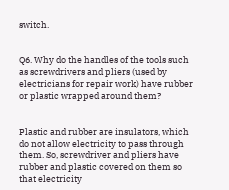switch.


Q6. Why do the handles of the tools such as screwdrivers and pliers (used by electricians for repair work) have rubber or plastic wrapped around them?


Plastic and rubber are insulators, which do not allow electricity to pass through them. So, screwdriver and pliers have rubber and plastic covered on them so that electricity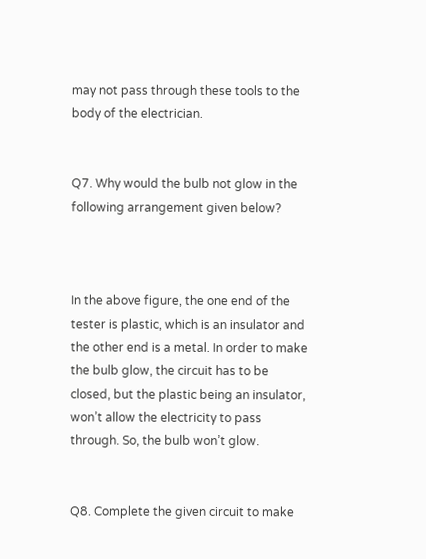may not pass through these tools to the body of the electrician.


Q7. Why would the bulb not glow in the following arrangement given below?



In the above figure, the one end of the tester is plastic, which is an insulator and the other end is a metal. In order to make the bulb glow, the circuit has to be closed, but the plastic being an insulator, won’t allow the electricity to pass through. So, the bulb won’t glow.


Q8. Complete the given circuit to make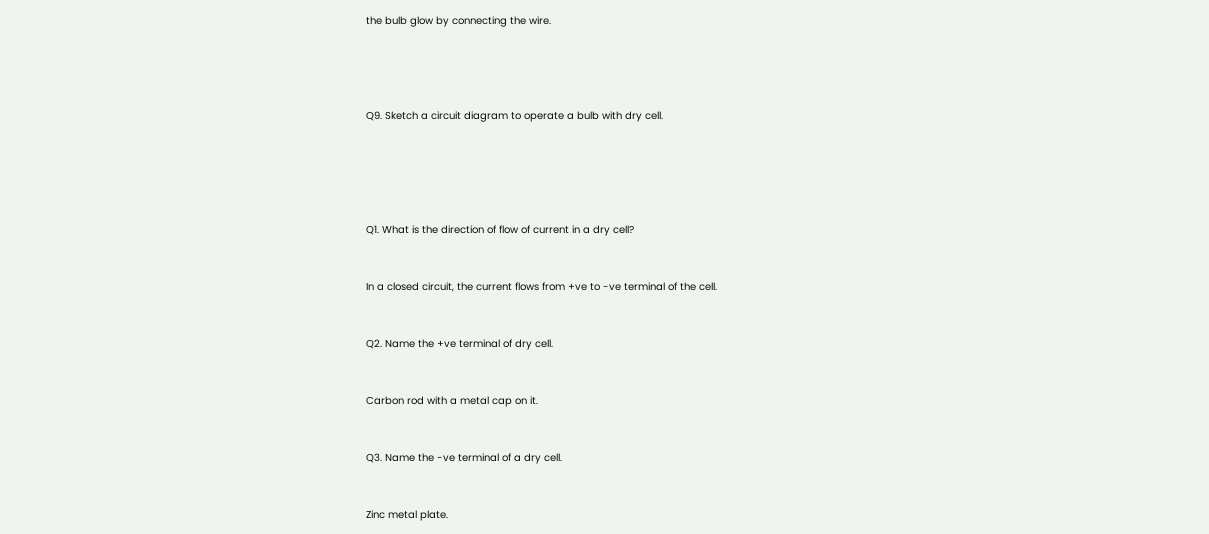the bulb glow by connecting the wire.




Q9. Sketch a circuit diagram to operate a bulb with dry cell.





Q1. What is the direction of flow of current in a dry cell?


In a closed circuit, the current flows from +ve to -ve terminal of the cell.


Q2. Name the +ve terminal of dry cell.


Carbon rod with a metal cap on it.


Q3. Name the -ve terminal of a dry cell.


Zinc metal plate.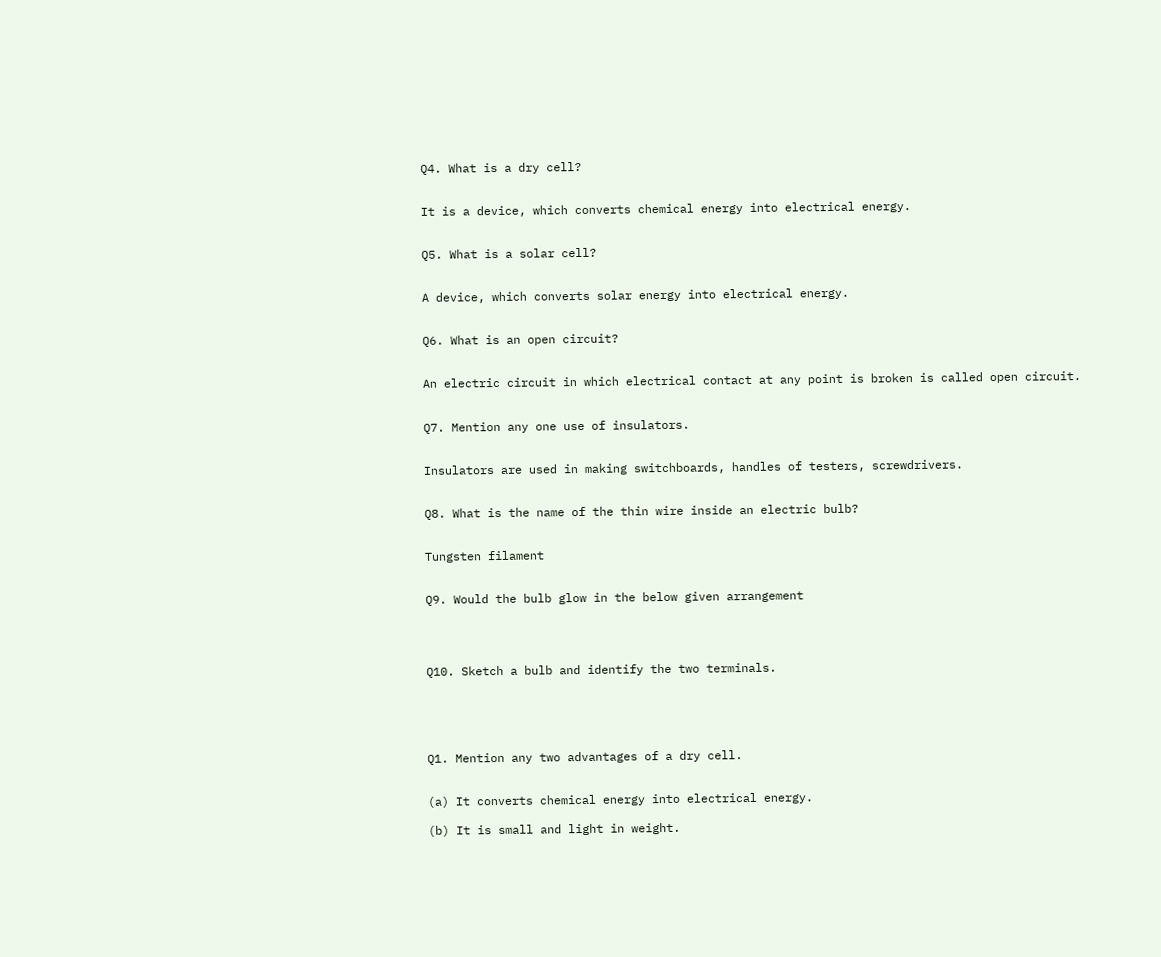Q4. What is a dry cell?


It is a device, which converts chemical energy into electrical energy.


Q5. What is a solar cell?


A device, which converts solar energy into electrical energy.


Q6. What is an open circuit?


An electric circuit in which electrical contact at any point is broken is called open circuit.


Q7. Mention any one use of insulators.


Insulators are used in making switchboards, handles of testers, screwdrivers.


Q8. What is the name of the thin wire inside an electric bulb?


Tungsten filament


Q9. Would the bulb glow in the below given arrangement




Q10. Sketch a bulb and identify the two terminals.





Q1. Mention any two advantages of a dry cell.


(a) It converts chemical energy into electrical energy.

(b) It is small and light in weight.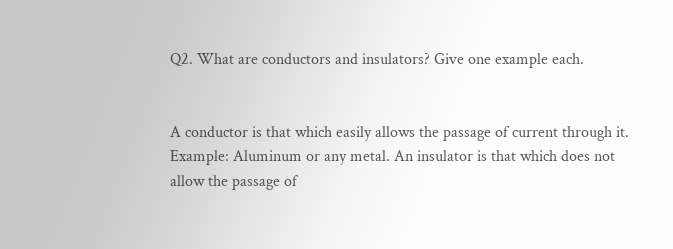Q2. What are conductors and insulators? Give one example each.


A conductor is that which easily allows the passage of current through it. Example: Aluminum or any metal. An insulator is that which does not allow the passage of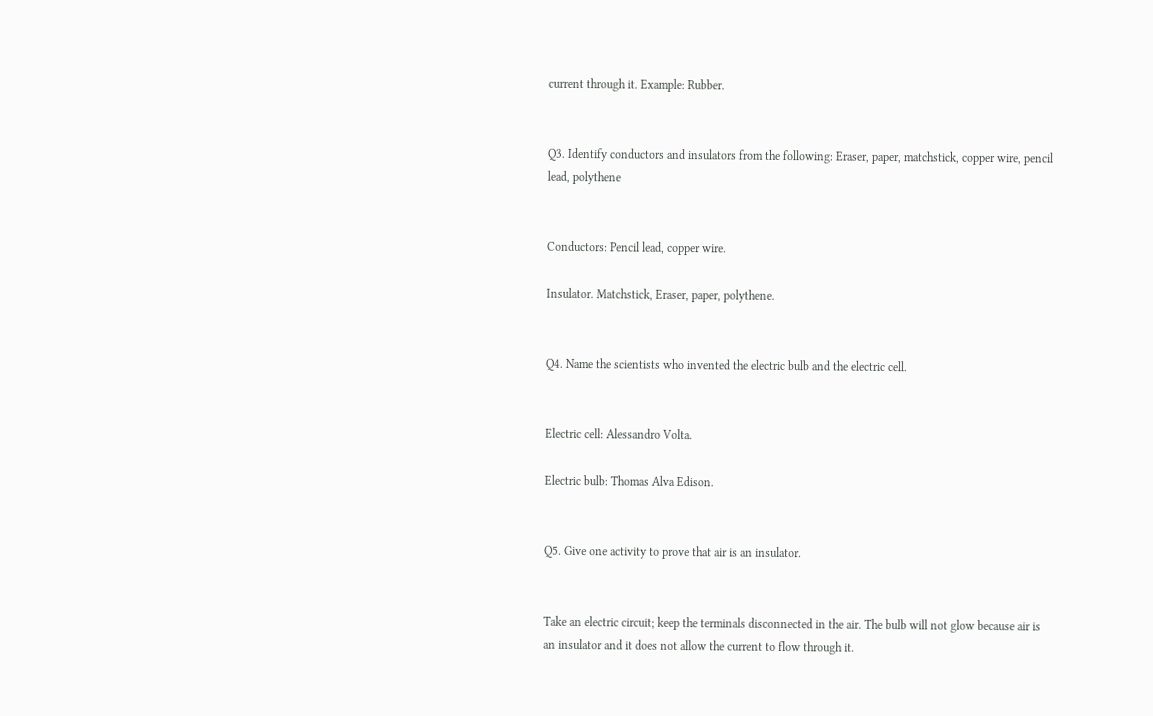current through it. Example: Rubber.


Q3. Identify conductors and insulators from the following: Eraser, paper, matchstick, copper wire, pencil lead, polythene


Conductors: Pencil lead, copper wire.

Insulator. Matchstick, Eraser, paper, polythene.


Q4. Name the scientists who invented the electric bulb and the electric cell.


Electric cell: Alessandro Volta.

Electric bulb: Thomas Alva Edison.


Q5. Give one activity to prove that air is an insulator.


Take an electric circuit; keep the terminals disconnected in the air. The bulb will not glow because air is an insulator and it does not allow the current to flow through it.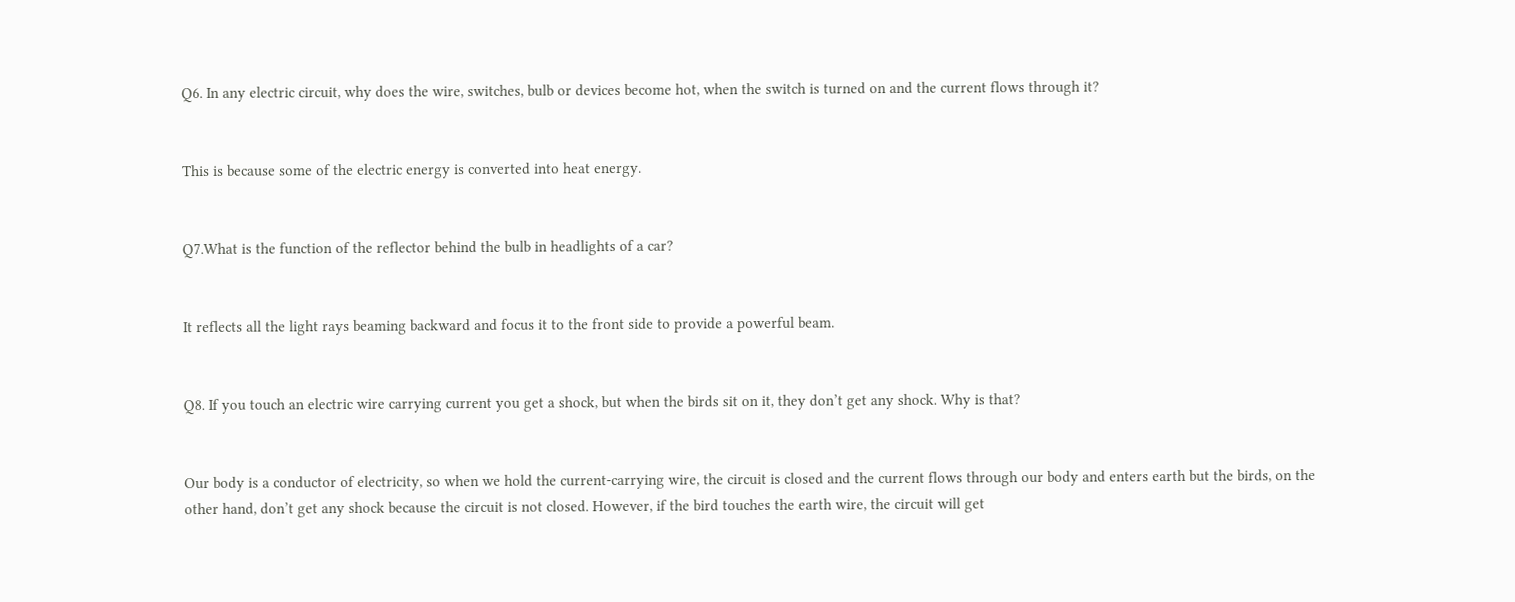Q6. In any electric circuit, why does the wire, switches, bulb or devices become hot, when the switch is turned on and the current flows through it?


This is because some of the electric energy is converted into heat energy.


Q7.What is the function of the reflector behind the bulb in headlights of a car?


It reflects all the light rays beaming backward and focus it to the front side to provide a powerful beam.


Q8. If you touch an electric wire carrying current you get a shock, but when the birds sit on it, they don’t get any shock. Why is that?


Our body is a conductor of electricity, so when we hold the current-carrying wire, the circuit is closed and the current flows through our body and enters earth but the birds, on the other hand, don’t get any shock because the circuit is not closed. However, if the bird touches the earth wire, the circuit will get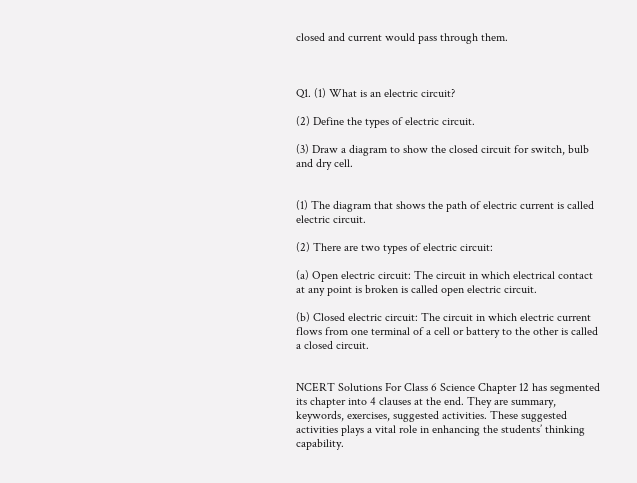closed and current would pass through them.



Q1. (1) What is an electric circuit?

(2) Define the types of electric circuit.

(3) Draw a diagram to show the closed circuit for switch, bulb and dry cell.


(1) The diagram that shows the path of electric current is called electric circuit.

(2) There are two types of electric circuit:

(a) Open electric circuit: The circuit in which electrical contact at any point is broken is called open electric circuit.

(b) Closed electric circuit: The circuit in which electric current flows from one terminal of a cell or battery to the other is called a closed circuit.


NCERT Solutions For Class 6 Science Chapter 12 has segmented its chapter into 4 clauses at the end. They are summary, keywords, exercises, suggested activities. These suggested activities plays a vital role in enhancing the students’ thinking capability.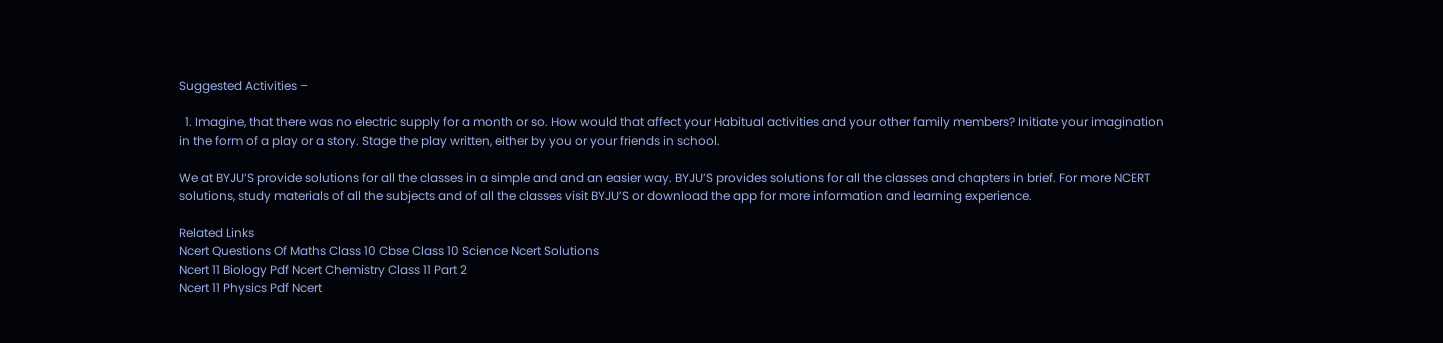Suggested Activities –

  1. Imagine, that there was no electric supply for a month or so. How would that affect your Habitual activities and your other family members? Initiate your imagination in the form of a play or a story. Stage the play written, either by you or your friends in school.

We at BYJU’S provide solutions for all the classes in a simple and and an easier way. BYJU’S provides solutions for all the classes and chapters in brief. For more NCERT solutions, study materials of all the subjects and of all the classes visit BYJU’S or download the app for more information and learning experience.

Related Links
Ncert Questions Of Maths Class 10 Cbse Class 10 Science Ncert Solutions
Ncert 11 Biology Pdf Ncert Chemistry Class 11 Part 2
Ncert 11 Physics Pdf Ncert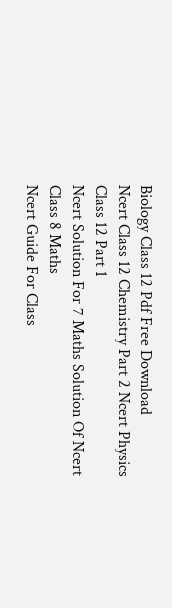Biology Class 12 Pdf Free Download
Ncert Class 12 Chemistry Part 2 Ncert Physics Class 12 Part 1
Ncert Solution For 7 Maths Solution Of Ncert Class 8 Maths
Ncert Guide For Class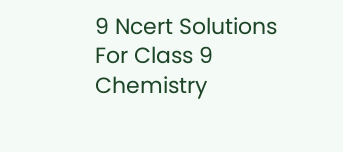9 Ncert Solutions For Class 9 Chemistry